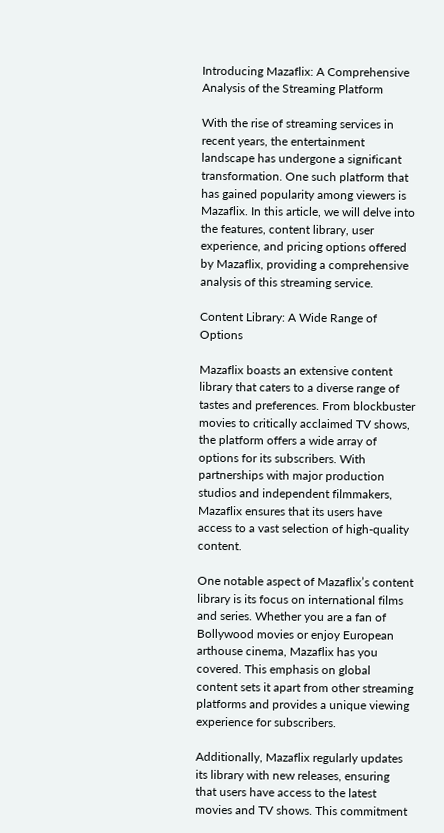Introducing Mazaflix: A Comprehensive Analysis of the Streaming Platform

With the rise of streaming services in recent years, the entertainment landscape has undergone a significant transformation. One such platform that has gained popularity among viewers is Mazaflix. In this article, we will delve into the features, content library, user experience, and pricing options offered by Mazaflix, providing a comprehensive analysis of this streaming service.

Content Library: A Wide Range of Options

Mazaflix boasts an extensive content library that caters to a diverse range of tastes and preferences. From blockbuster movies to critically acclaimed TV shows, the platform offers a wide array of options for its subscribers. With partnerships with major production studios and independent filmmakers, Mazaflix ensures that its users have access to a vast selection of high-quality content.

One notable aspect of Mazaflix’s content library is its focus on international films and series. Whether you are a fan of Bollywood movies or enjoy European arthouse cinema, Mazaflix has you covered. This emphasis on global content sets it apart from other streaming platforms and provides a unique viewing experience for subscribers.

Additionally, Mazaflix regularly updates its library with new releases, ensuring that users have access to the latest movies and TV shows. This commitment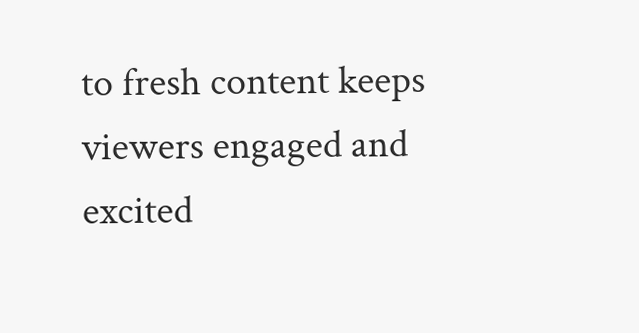to fresh content keeps viewers engaged and excited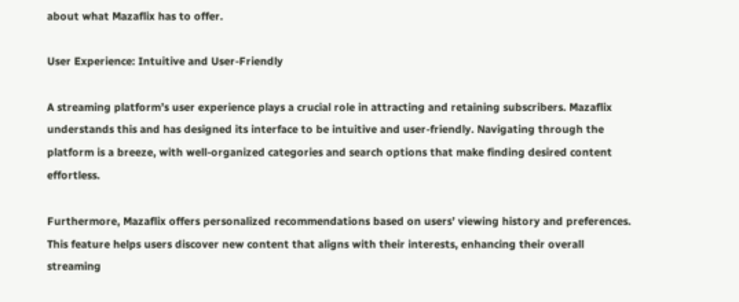about what Mazaflix has to offer.

User Experience: Intuitive and User-Friendly

A streaming platform’s user experience plays a crucial role in attracting and retaining subscribers. Mazaflix understands this and has designed its interface to be intuitive and user-friendly. Navigating through the platform is a breeze, with well-organized categories and search options that make finding desired content effortless.

Furthermore, Mazaflix offers personalized recommendations based on users’ viewing history and preferences. This feature helps users discover new content that aligns with their interests, enhancing their overall streaming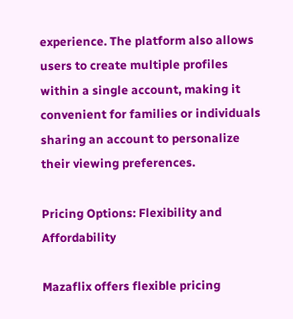experience. The platform also allows users to create multiple profiles within a single account, making it convenient for families or individuals sharing an account to personalize their viewing preferences.

Pricing Options: Flexibility and Affordability

Mazaflix offers flexible pricing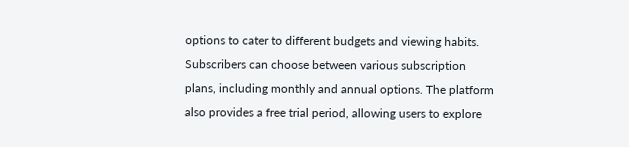options to cater to different budgets and viewing habits. Subscribers can choose between various subscription plans, including monthly and annual options. The platform also provides a free trial period, allowing users to explore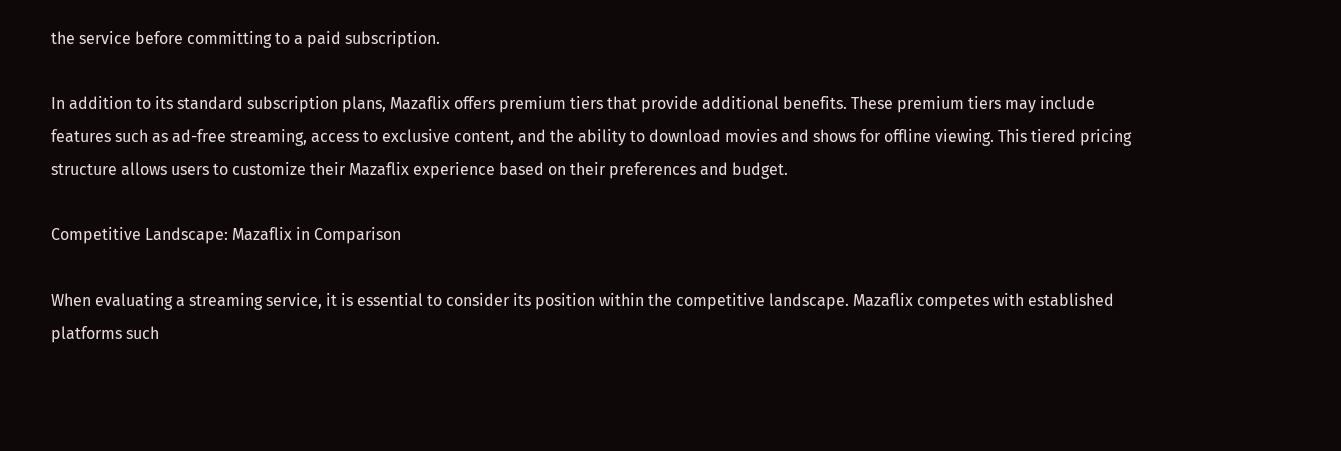the service before committing to a paid subscription.

In addition to its standard subscription plans, Mazaflix offers premium tiers that provide additional benefits. These premium tiers may include features such as ad-free streaming, access to exclusive content, and the ability to download movies and shows for offline viewing. This tiered pricing structure allows users to customize their Mazaflix experience based on their preferences and budget.

Competitive Landscape: Mazaflix in Comparison

When evaluating a streaming service, it is essential to consider its position within the competitive landscape. Mazaflix competes with established platforms such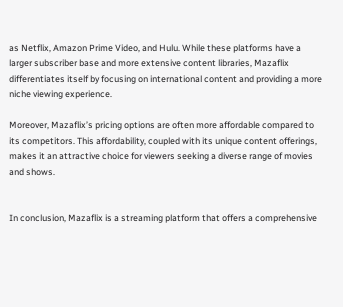as Netflix, Amazon Prime Video, and Hulu. While these platforms have a larger subscriber base and more extensive content libraries, Mazaflix differentiates itself by focusing on international content and providing a more niche viewing experience.

Moreover, Mazaflix’s pricing options are often more affordable compared to its competitors. This affordability, coupled with its unique content offerings, makes it an attractive choice for viewers seeking a diverse range of movies and shows.


In conclusion, Mazaflix is a streaming platform that offers a comprehensive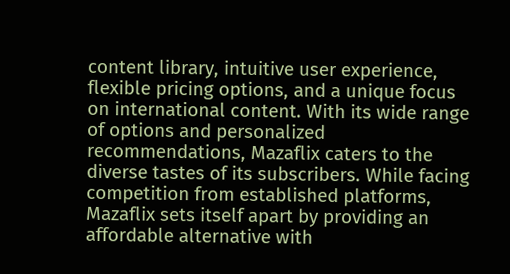content library, intuitive user experience, flexible pricing options, and a unique focus on international content. With its wide range of options and personalized recommendations, Mazaflix caters to the diverse tastes of its subscribers. While facing competition from established platforms, Mazaflix sets itself apart by providing an affordable alternative with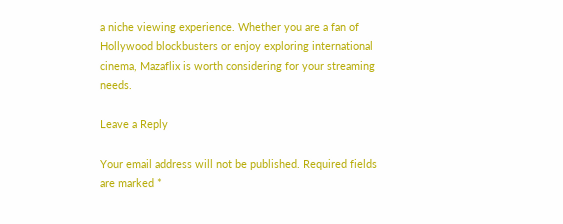a niche viewing experience. Whether you are a fan of Hollywood blockbusters or enjoy exploring international cinema, Mazaflix is worth considering for your streaming needs.

Leave a Reply

Your email address will not be published. Required fields are marked *